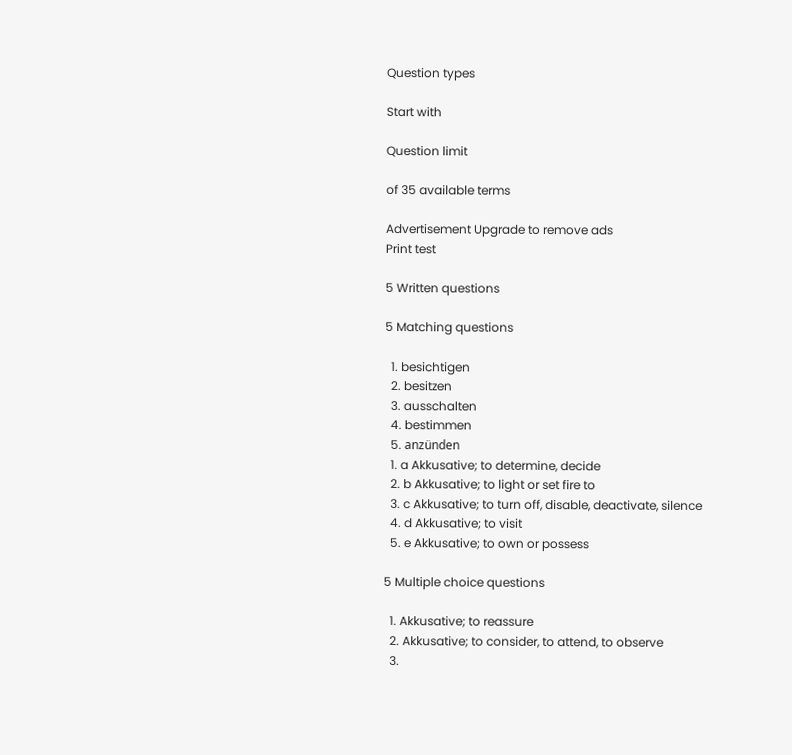Question types

Start with

Question limit

of 35 available terms

Advertisement Upgrade to remove ads
Print test

5 Written questions

5 Matching questions

  1. besichtigen
  2. besitzen
  3. ausschalten
  4. bestimmen
  5. anzünden
  1. a Akkusative; to determine, decide
  2. b Akkusative; to light or set fire to
  3. c Akkusative; to turn off, disable, deactivate, silence
  4. d Akkusative; to visit
  5. e Akkusative; to own or possess

5 Multiple choice questions

  1. Akkusative; to reassure
  2. Akkusative; to consider, to attend, to observe
  3.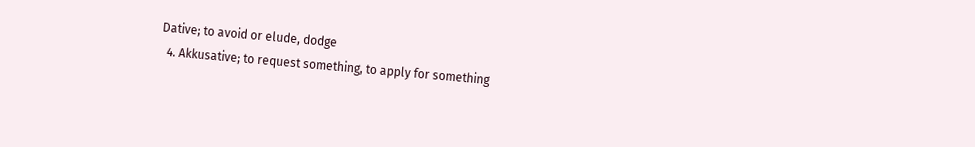Dative; to avoid or elude, dodge
  4. Akkusative; to request something, to apply for something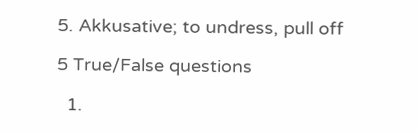5. Akkusative; to undress, pull off

5 True/False questions

  1.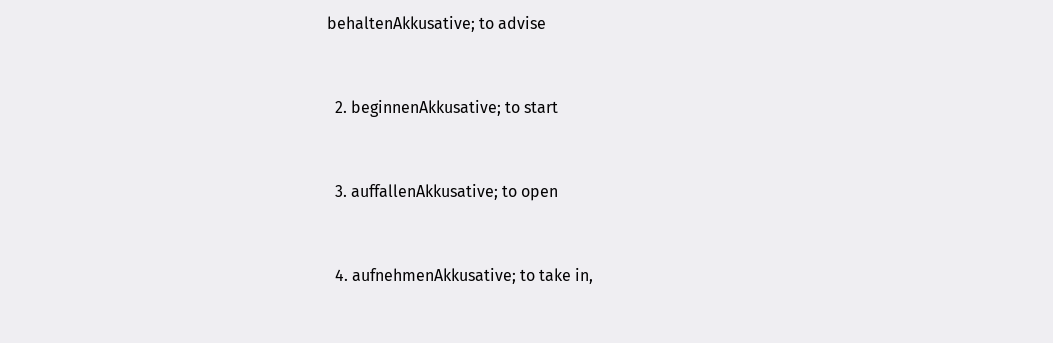behaltenAkkusative; to advise


  2. beginnenAkkusative; to start


  3. auffallenAkkusative; to open


  4. aufnehmenAkkusative; to take in,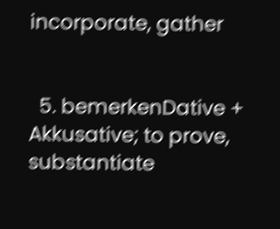incorporate, gather


  5. bemerkenDative + Akkusative; to prove, substantiate